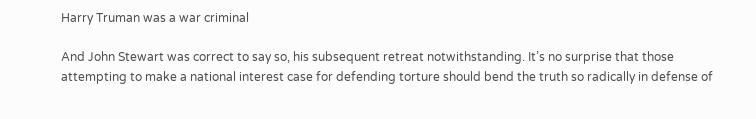Harry Truman was a war criminal

And John Stewart was correct to say so, his subsequent retreat notwithstanding. It’s no surprise that those attempting to make a national interest case for defending torture should bend the truth so radically in defense of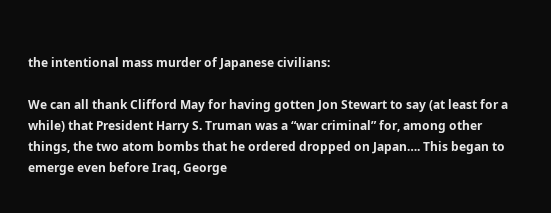the intentional mass murder of Japanese civilians:

We can all thank Clifford May for having gotten Jon Stewart to say (at least for a while) that President Harry S. Truman was a “war criminal” for, among other things, the two atom bombs that he ordered dropped on Japan…. This began to emerge even before Iraq, George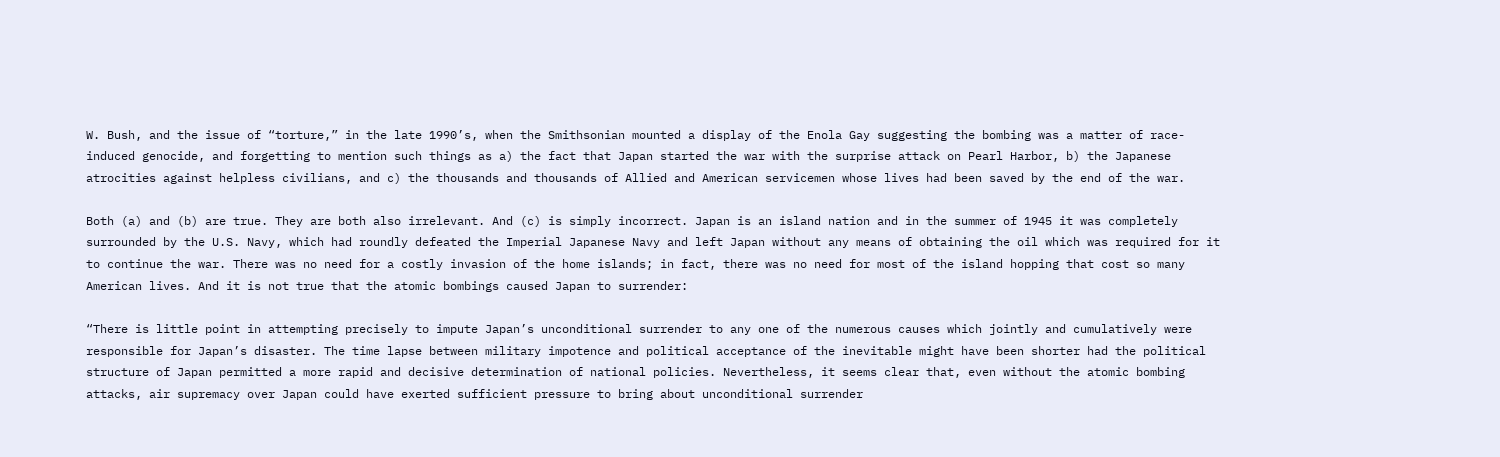W. Bush, and the issue of “torture,” in the late 1990’s, when the Smithsonian mounted a display of the Enola Gay suggesting the bombing was a matter of race-induced genocide, and forgetting to mention such things as a) the fact that Japan started the war with the surprise attack on Pearl Harbor, b) the Japanese atrocities against helpless civilians, and c) the thousands and thousands of Allied and American servicemen whose lives had been saved by the end of the war.

Both (a) and (b) are true. They are both also irrelevant. And (c) is simply incorrect. Japan is an island nation and in the summer of 1945 it was completely surrounded by the U.S. Navy, which had roundly defeated the Imperial Japanese Navy and left Japan without any means of obtaining the oil which was required for it to continue the war. There was no need for a costly invasion of the home islands; in fact, there was no need for most of the island hopping that cost so many American lives. And it is not true that the atomic bombings caused Japan to surrender:

“There is little point in attempting precisely to impute Japan’s unconditional surrender to any one of the numerous causes which jointly and cumulatively were responsible for Japan’s disaster. The time lapse between military impotence and political acceptance of the inevitable might have been shorter had the political structure of Japan permitted a more rapid and decisive determination of national policies. Nevertheless, it seems clear that, even without the atomic bombing attacks, air supremacy over Japan could have exerted sufficient pressure to bring about unconditional surrender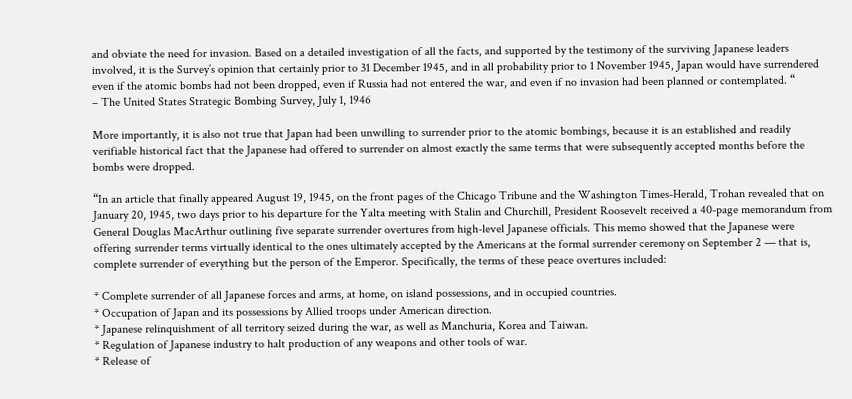and obviate the need for invasion. Based on a detailed investigation of all the facts, and supported by the testimony of the surviving Japanese leaders involved, it is the Survey’s opinion that certainly prior to 31 December 1945, and in all probability prior to 1 November 1945, Japan would have surrendered even if the atomic bombs had not been dropped, even if Russia had not entered the war, and even if no invasion had been planned or contemplated. “
– The United States Strategic Bombing Survey, July 1, 1946

More importantly, it is also not true that Japan had been unwilling to surrender prior to the atomic bombings, because it is an established and readily verifiable historical fact that the Japanese had offered to surrender on almost exactly the same terms that were subsequently accepted months before the bombs were dropped.

“In an article that finally appeared August 19, 1945, on the front pages of the Chicago Tribune and the Washington Times-Herald, Trohan revealed that on January 20, 1945, two days prior to his departure for the Yalta meeting with Stalin and Churchill, President Roosevelt received a 40-page memorandum from General Douglas MacArthur outlining five separate surrender overtures from high-level Japanese officials. This memo showed that the Japanese were offering surrender terms virtually identical to the ones ultimately accepted by the Americans at the formal surrender ceremony on September 2 — that is, complete surrender of everything but the person of the Emperor. Specifically, the terms of these peace overtures included:

* Complete surrender of all Japanese forces and arms, at home, on island possessions, and in occupied countries.
* Occupation of Japan and its possessions by Allied troops under American direction.
* Japanese relinquishment of all territory seized during the war, as well as Manchuria, Korea and Taiwan.
* Regulation of Japanese industry to halt production of any weapons and other tools of war.
* Release of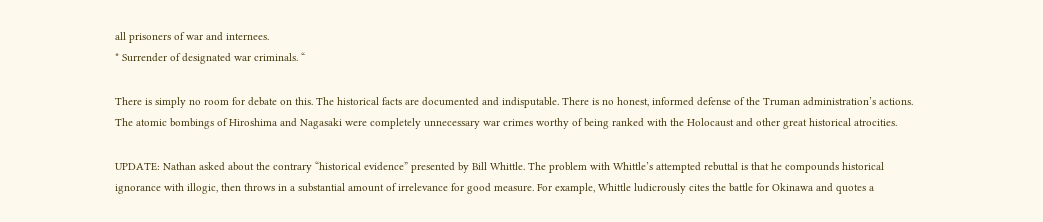all prisoners of war and internees.
* Surrender of designated war criminals. “

There is simply no room for debate on this. The historical facts are documented and indisputable. There is no honest, informed defense of the Truman administration’s actions. The atomic bombings of Hiroshima and Nagasaki were completely unnecessary war crimes worthy of being ranked with the Holocaust and other great historical atrocities.

UPDATE: Nathan asked about the contrary “historical evidence” presented by Bill Whittle. The problem with Whittle’s attempted rebuttal is that he compounds historical ignorance with illogic, then throws in a substantial amount of irrelevance for good measure. For example, Whittle ludicrously cites the battle for Okinawa and quotes a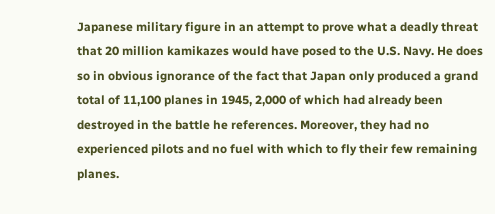Japanese military figure in an attempt to prove what a deadly threat that 20 million kamikazes would have posed to the U.S. Navy. He does so in obvious ignorance of the fact that Japan only produced a grand total of 11,100 planes in 1945, 2,000 of which had already been destroyed in the battle he references. Moreover, they had no experienced pilots and no fuel with which to fly their few remaining planes.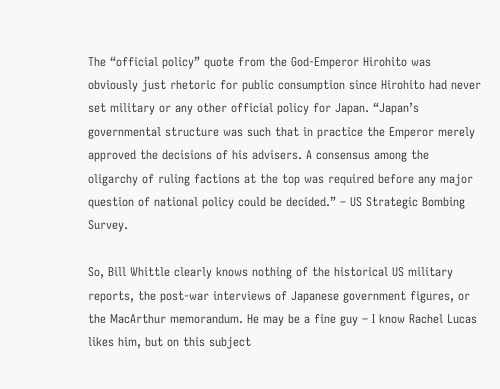The “official policy” quote from the God-Emperor Hirohito was obviously just rhetoric for public consumption since Hirohito had never set military or any other official policy for Japan. “Japan’s governmental structure was such that in practice the Emperor merely approved the decisions of his advisers. A consensus among the oligarchy of ruling factions at the top was required before any major question of national policy could be decided.” – US Strategic Bombing Survey.

So, Bill Whittle clearly knows nothing of the historical US military reports, the post-war interviews of Japanese government figures, or the MacArthur memorandum. He may be a fine guy – I know Rachel Lucas likes him, but on this subject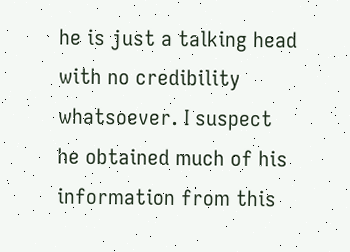he is just a talking head with no credibility whatsoever. I suspect he obtained much of his information from this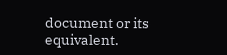document or its equivalent.